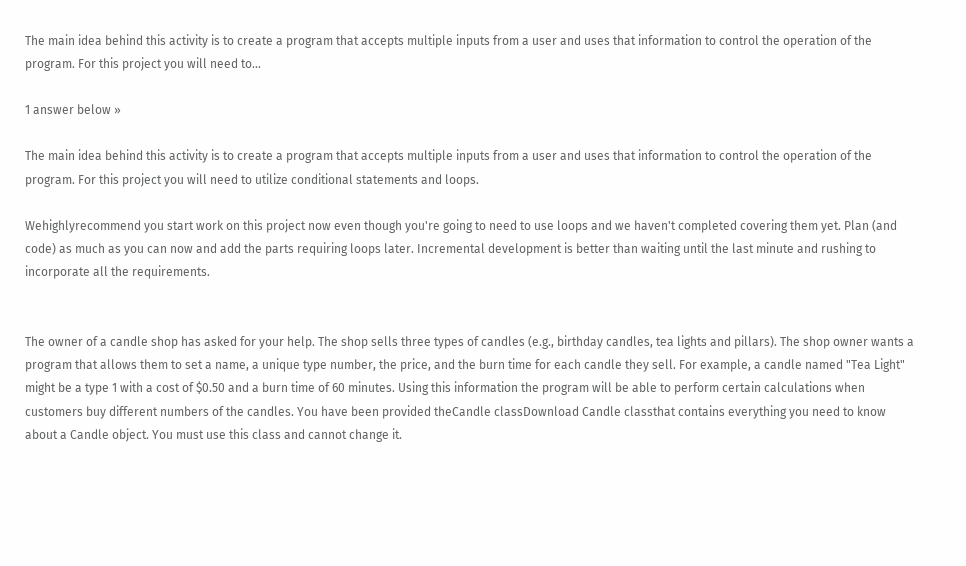The main idea behind this activity is to create a program that accepts multiple inputs from a user and uses that information to control the operation of the program. For this project you will need to...

1 answer below »

The main idea behind this activity is to create a program that accepts multiple inputs from a user and uses that information to control the operation of the program. For this project you will need to utilize conditional statements and loops.

Wehighlyrecommend you start work on this project now even though you're going to need to use loops and we haven't completed covering them yet. Plan (and code) as much as you can now and add the parts requiring loops later. Incremental development is better than waiting until the last minute and rushing to incorporate all the requirements.


The owner of a candle shop has asked for your help. The shop sells three types of candles (e.g., birthday candles, tea lights and pillars). The shop owner wants a program that allows them to set a name, a unique type number, the price, and the burn time for each candle they sell. For example, a candle named "Tea Light" might be a type 1 with a cost of $0.50 and a burn time of 60 minutes. Using this information the program will be able to perform certain calculations when customers buy different numbers of the candles. You have been provided theCandle classDownload Candle classthat contains everything you need to know about a Candle object. You must use this class and cannot change it.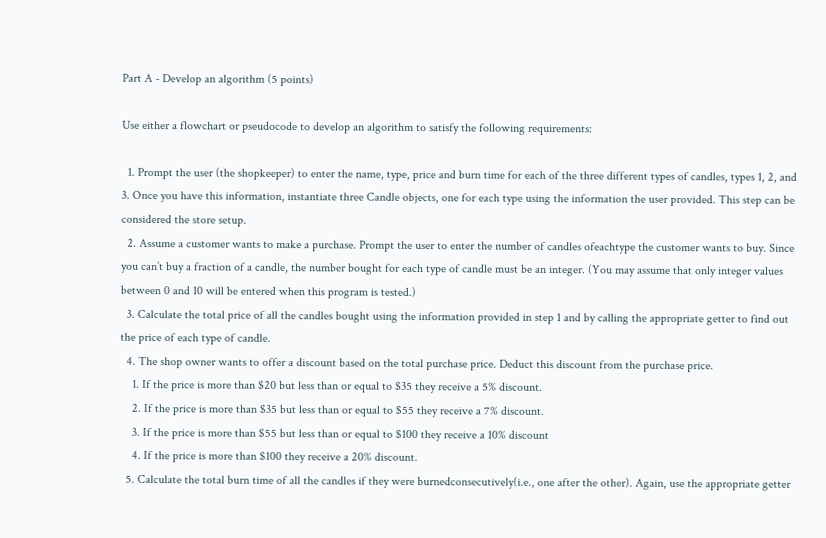Part A - Develop an algorithm (5 points)

Use either a flowchart or pseudocode to develop an algorithm to satisfy the following requirements:

  1. Prompt the user (the shopkeeper) to enter the name, type, price and burn time for each of the three different types of candles, types 1, 2, and 3. Once you have this information, instantiate three Candle objects, one for each type using the information the user provided. This step can be considered the store setup.
  2. Assume a customer wants to make a purchase. Prompt the user to enter the number of candles ofeachtype the customer wants to buy. Since you can’t buy a fraction of a candle, the number bought for each type of candle must be an integer. (You may assume that only integer values between 0 and 10 will be entered when this program is tested.)
  3. Calculate the total price of all the candles bought using the information provided in step 1 and by calling the appropriate getter to find out the price of each type of candle.
  4. The shop owner wants to offer a discount based on the total purchase price. Deduct this discount from the purchase price.
    1. If the price is more than $20 but less than or equal to $35 they receive a 5% discount.
    2. If the price is more than $35 but less than or equal to $55 they receive a 7% discount.
    3. If the price is more than $55 but less than or equal to $100 they receive a 10% discount
    4. If the price is more than $100 they receive a 20% discount.
  5. Calculate the total burn time of all the candles if they were burnedconsecutively(i.e., one after the other). Again, use the appropriate getter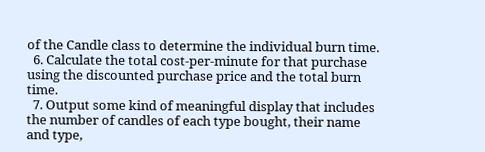of the Candle class to determine the individual burn time.
  6. Calculate the total cost-per-minute for that purchase using the discounted purchase price and the total burn time.
  7. Output some kind of meaningful display that includes the number of candles of each type bought, their name and type,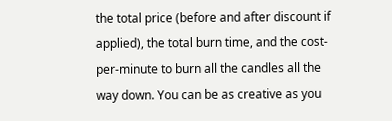the total price (before and after discount if applied), the total burn time, and the cost-per-minute to burn all the candles all the way down. You can be as creative as you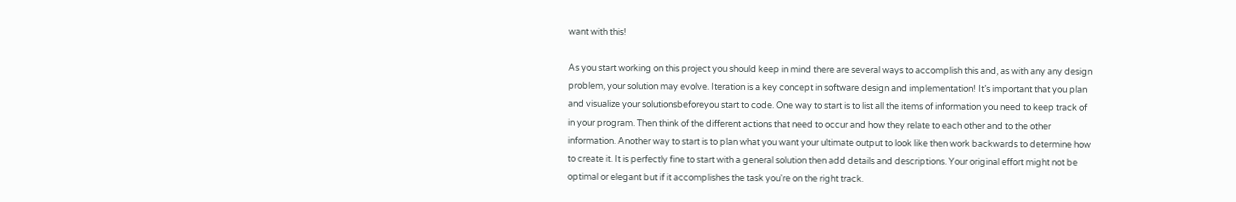want with this!

As you start working on this project you should keep in mind there are several ways to accomplish this and, as with any any design problem, your solution may evolve. Iteration is a key concept in software design and implementation! It’s important that you plan and visualize your solutionsbeforeyou start to code. One way to start is to list all the items of information you need to keep track of in your program. Then think of the different actions that need to occur and how they relate to each other and to the other information. Another way to start is to plan what you want your ultimate output to look like then work backwards to determine how to create it. It is perfectly fine to start with a general solution then add details and descriptions. Your original effort might not be optimal or elegant but if it accomplishes the task you're on the right track.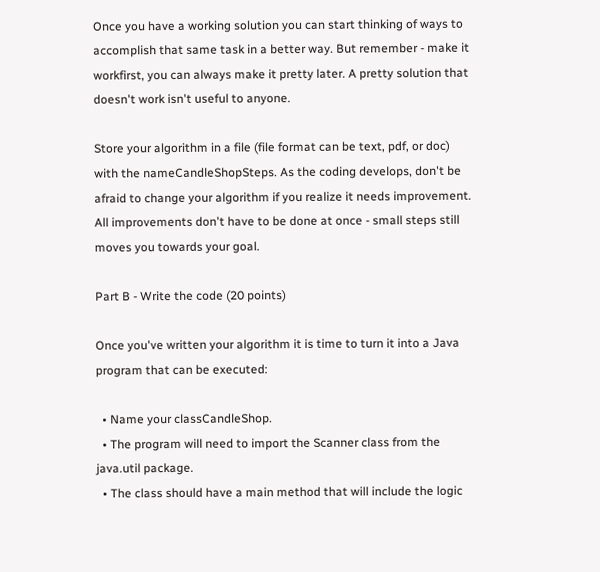Once you have a working solution you can start thinking of ways to accomplish that same task in a better way. But remember - make it workfirst, you can always make it pretty later. A pretty solution that doesn't work isn't useful to anyone.

Store your algorithm in a file (file format can be text, pdf, or doc) with the nameCandleShopSteps. As the coding develops, don't be afraid to change your algorithm if you realize it needs improvement. All improvements don't have to be done at once - small steps still moves you towards your goal.

Part B - Write the code (20 points)

Once you've written your algorithm it is time to turn it into a Java program that can be executed:

  • Name your classCandleShop.
  • The program will need to import the Scanner class from the java.util package.
  • The class should have a main method that will include the logic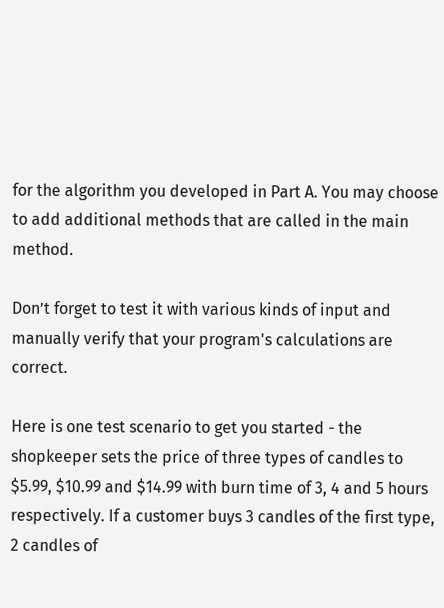for the algorithm you developed in Part A. You may choose to add additional methods that are called in the main method.

Don’t forget to test it with various kinds of input and manually verify that your program's calculations are correct.

Here is one test scenario to get you started - the shopkeeper sets the price of three types of candles to $5.99, $10.99 and $14.99 with burn time of 3, 4 and 5 hours respectively. If a customer buys 3 candles of the first type, 2 candles of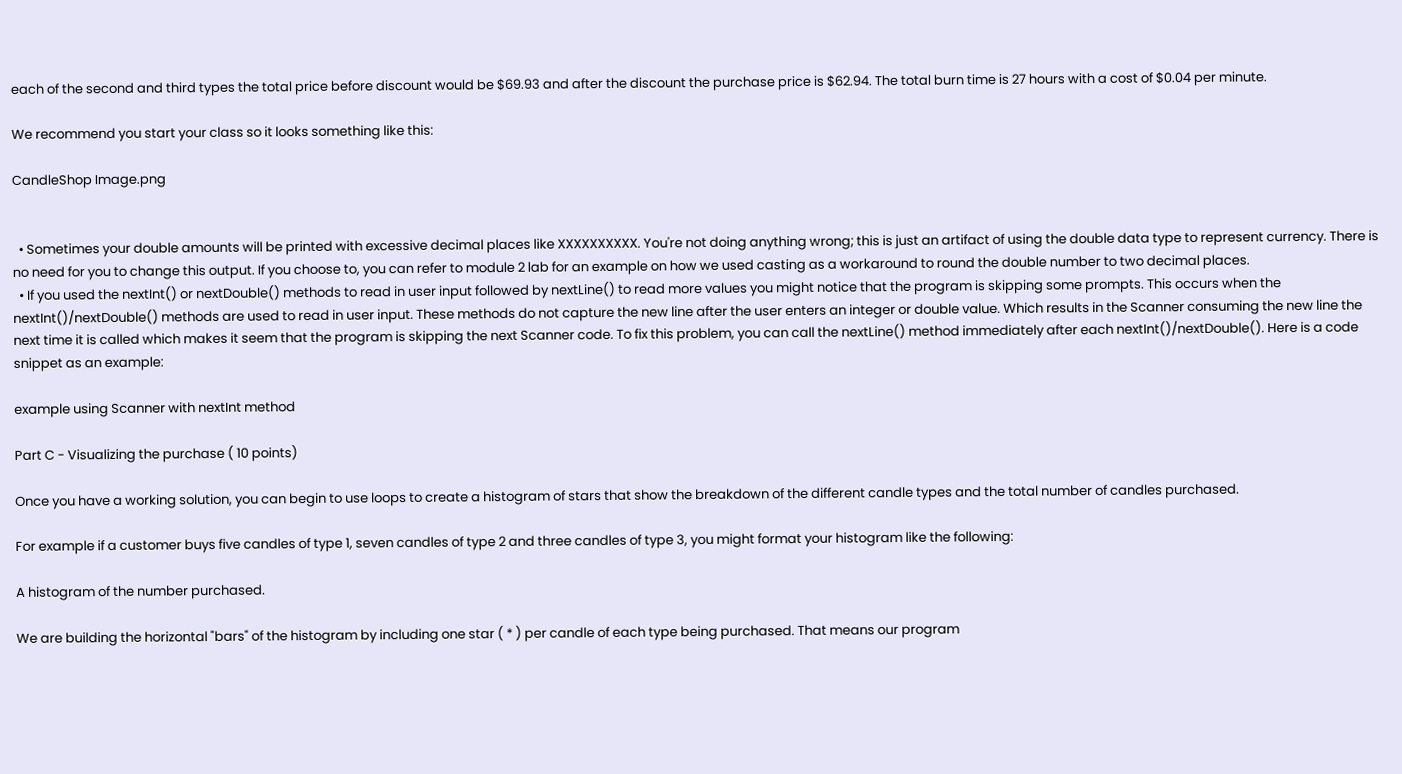each of the second and third types the total price before discount would be $69.93 and after the discount the purchase price is $62.94. The total burn time is 27 hours with a cost of $0.04 per minute.

We recommend you start your class so it looks something like this:

CandleShop Image.png


  • Sometimes your double amounts will be printed with excessive decimal places like XXXXXXXXXX. You're not doing anything wrong; this is just an artifact of using the double data type to represent currency. There is no need for you to change this output. If you choose to, you can refer to module 2 lab for an example on how we used casting as a workaround to round the double number to two decimal places.
  • If you used the nextInt() or nextDouble() methods to read in user input followed by nextLine() to read more values you might notice that the program is skipping some prompts. This occurs when the nextInt()/nextDouble() methods are used to read in user input. These methods do not capture the new line after the user enters an integer or double value. Which results in the Scanner consuming the new line the next time it is called which makes it seem that the program is skipping the next Scanner code. To fix this problem, you can call the nextLine() method immediately after each nextInt()/nextDouble(). Here is a code snippet as an example:

example using Scanner with nextInt method

Part C - Visualizing the purchase ( 10 points)

Once you have a working solution, you can begin to use loops to create a histogram of stars that show the breakdown of the different candle types and the total number of candles purchased.

For example if a customer buys five candles of type 1, seven candles of type 2 and three candles of type 3, you might format your histogram like the following:

A histogram of the number purchased.

We are building the horizontal "bars" of the histogram by including one star ( * ) per candle of each type being purchased. That means our program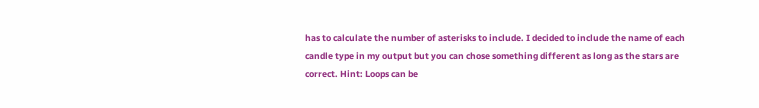has to calculate the number of asterisks to include. I decided to include the name of each candle type in my output but you can chose something different as long as the stars are correct. Hint: Loops can be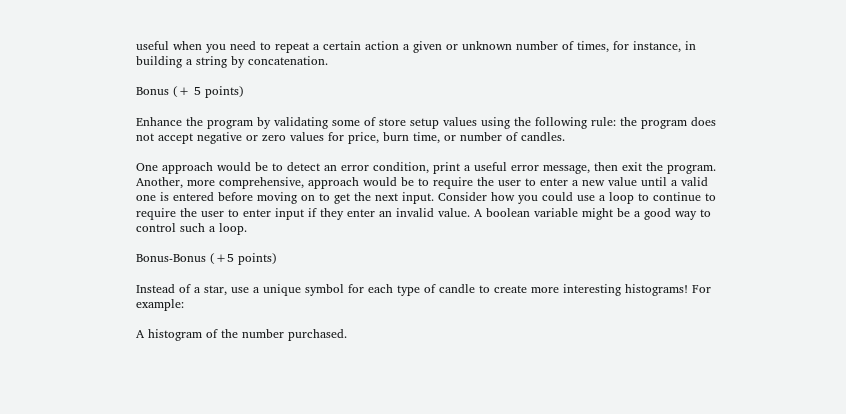useful when you need to repeat a certain action a given or unknown number of times, for instance, in building a string by concatenation.

Bonus (+ 5 points)

Enhance the program by validating some of store setup values using the following rule: the program does not accept negative or zero values for price, burn time, or number of candles.

One approach would be to detect an error condition, print a useful error message, then exit the program. Another, more comprehensive, approach would be to require the user to enter a new value until a valid one is entered before moving on to get the next input. Consider how you could use a loop to continue to require the user to enter input if they enter an invalid value. A boolean variable might be a good way to control such a loop.

Bonus-Bonus (+5 points)

Instead of a star, use a unique symbol for each type of candle to create more interesting histograms! For example:

A histogram of the number purchased.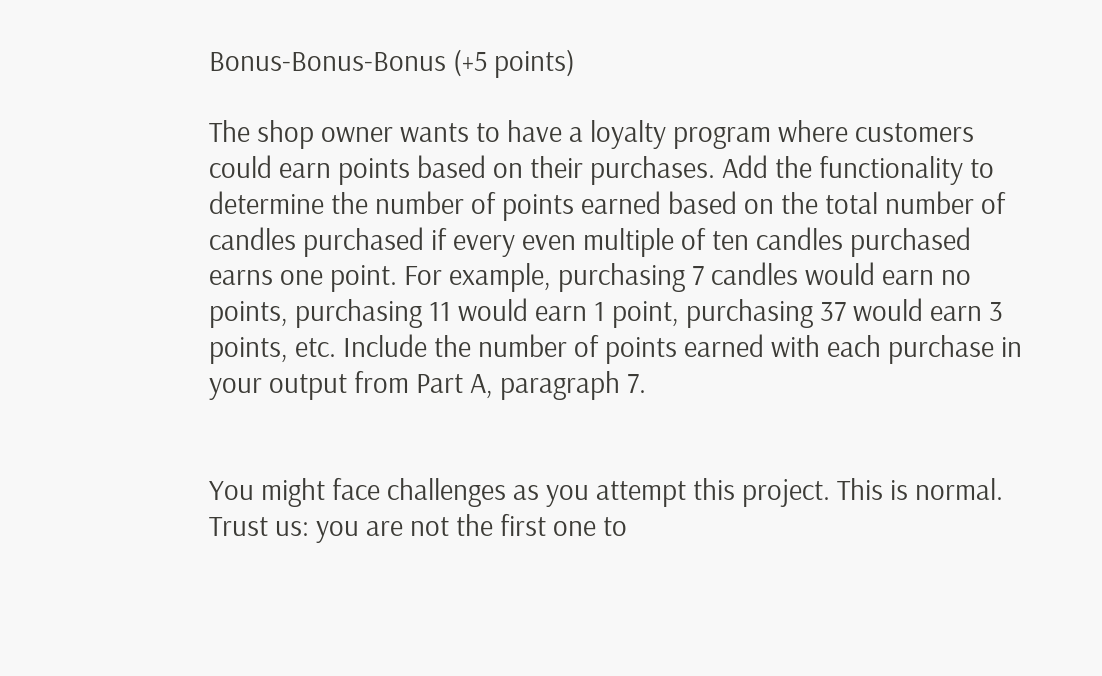Bonus-Bonus-Bonus (+5 points)

The shop owner wants to have a loyalty program where customers could earn points based on their purchases. Add the functionality to determine the number of points earned based on the total number of candles purchased if every even multiple of ten candles purchased earns one point. For example, purchasing 7 candles would earn no points, purchasing 11 would earn 1 point, purchasing 37 would earn 3 points, etc. Include the number of points earned with each purchase in your output from Part A, paragraph 7.


You might face challenges as you attempt this project. This is normal. Trust us: you are not the first one to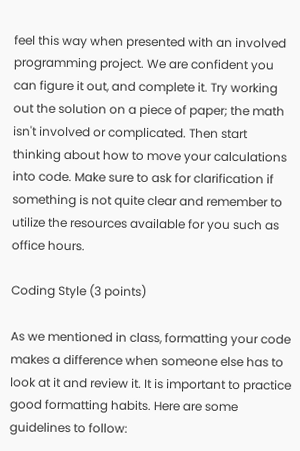feel this way when presented with an involved programming project. We are confident you can figure it out, and complete it. Try working out the solution on a piece of paper; the math isn't involved or complicated. Then start thinking about how to move your calculations into code. Make sure to ask for clarification if something is not quite clear and remember to utilize the resources available for you such as office hours.

Coding Style (3 points)

As we mentioned in class, formatting your code makes a difference when someone else has to look at it and review it. It is important to practice good formatting habits. Here are some guidelines to follow: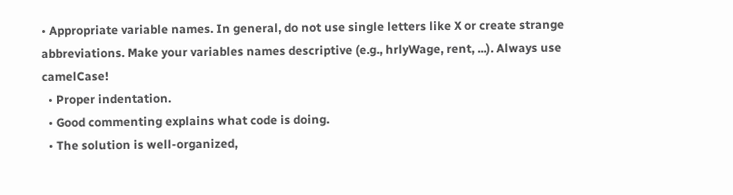• Appropriate variable names. In general, do not use single letters like X or create strange abbreviations. Make your variables names descriptive (e.g., hrlyWage, rent, ...). Always use camelCase!
  • Proper indentation.
  • Good commenting explains what code is doing.
  • The solution is well-organized,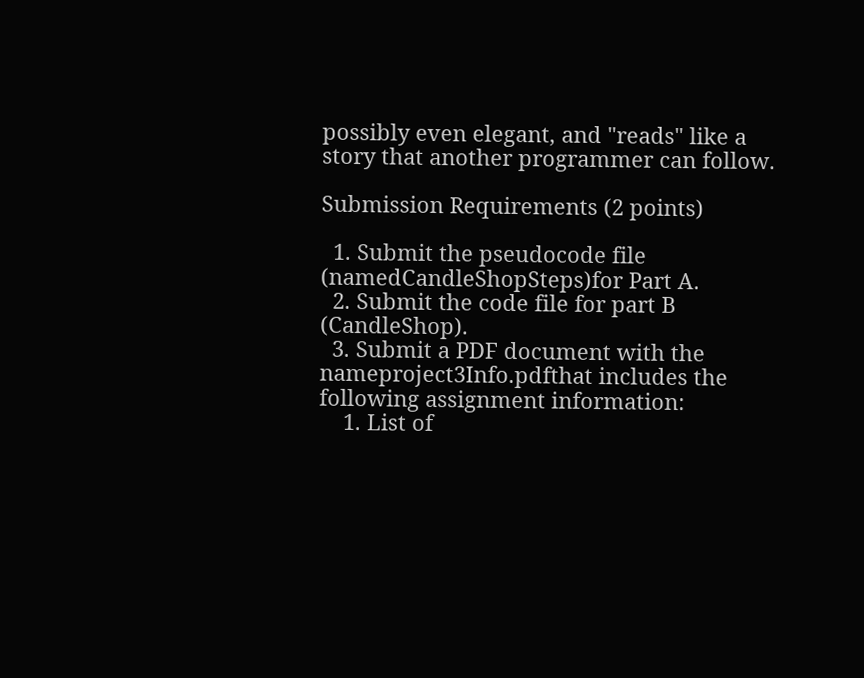possibly even elegant, and "reads" like a story that another programmer can follow.

Submission Requirements (2 points)

  1. Submit the pseudocode file (namedCandleShopSteps)for Part A.
  2. Submit the code file for part B (CandleShop).
  3. Submit a PDF document with the nameproject3Info.pdfthat includes the following assignment information:
    1. List of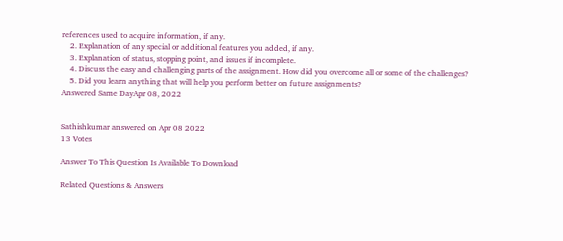references used to acquire information, if any.
    2. Explanation of any special or additional features you added, if any.
    3. Explanation of status, stopping point, and issues if incomplete.
    4. Discuss the easy and challenging parts of the assignment. How did you overcome all or some of the challenges?
    5. Did you learn anything that will help you perform better on future assignments?
Answered Same DayApr 08, 2022


Sathishkumar answered on Apr 08 2022
13 Votes

Answer To This Question Is Available To Download

Related Questions & Answers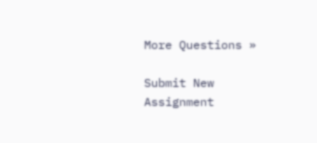More Questions »

Submit New Assignment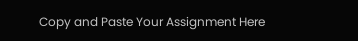Copy and Paste Your Assignment Here